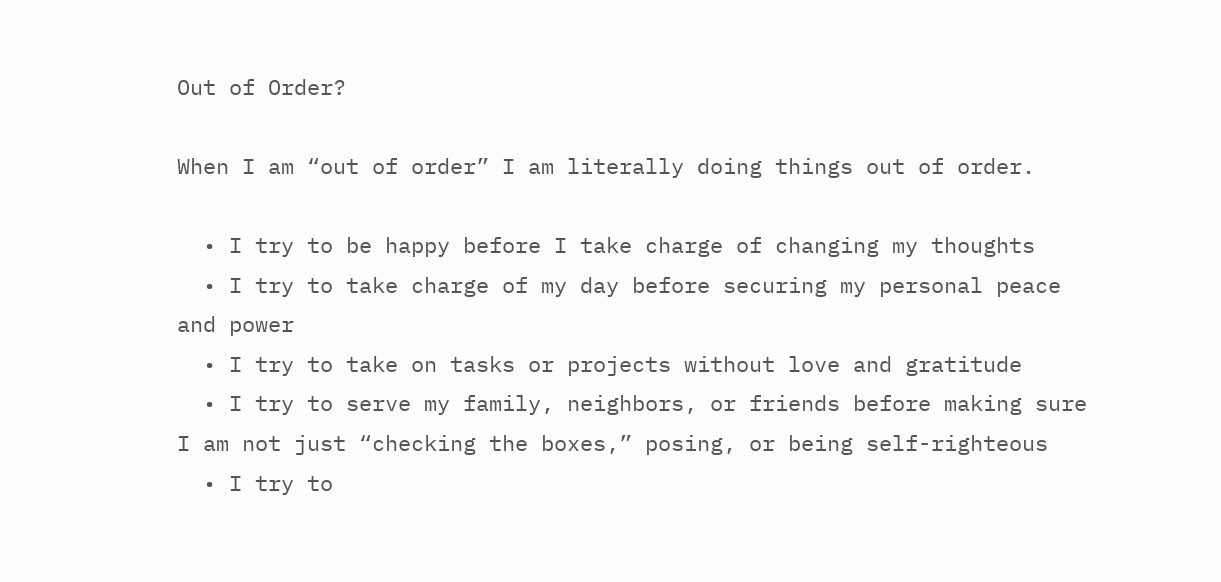Out of Order?

When I am “out of order” I am literally doing things out of order.

  • I try to be happy before I take charge of changing my thoughts
  • I try to take charge of my day before securing my personal peace and power
  • I try to take on tasks or projects without love and gratitude
  • I try to serve my family, neighbors, or friends before making sure I am not just “checking the boxes,” posing, or being self-righteous
  • I try to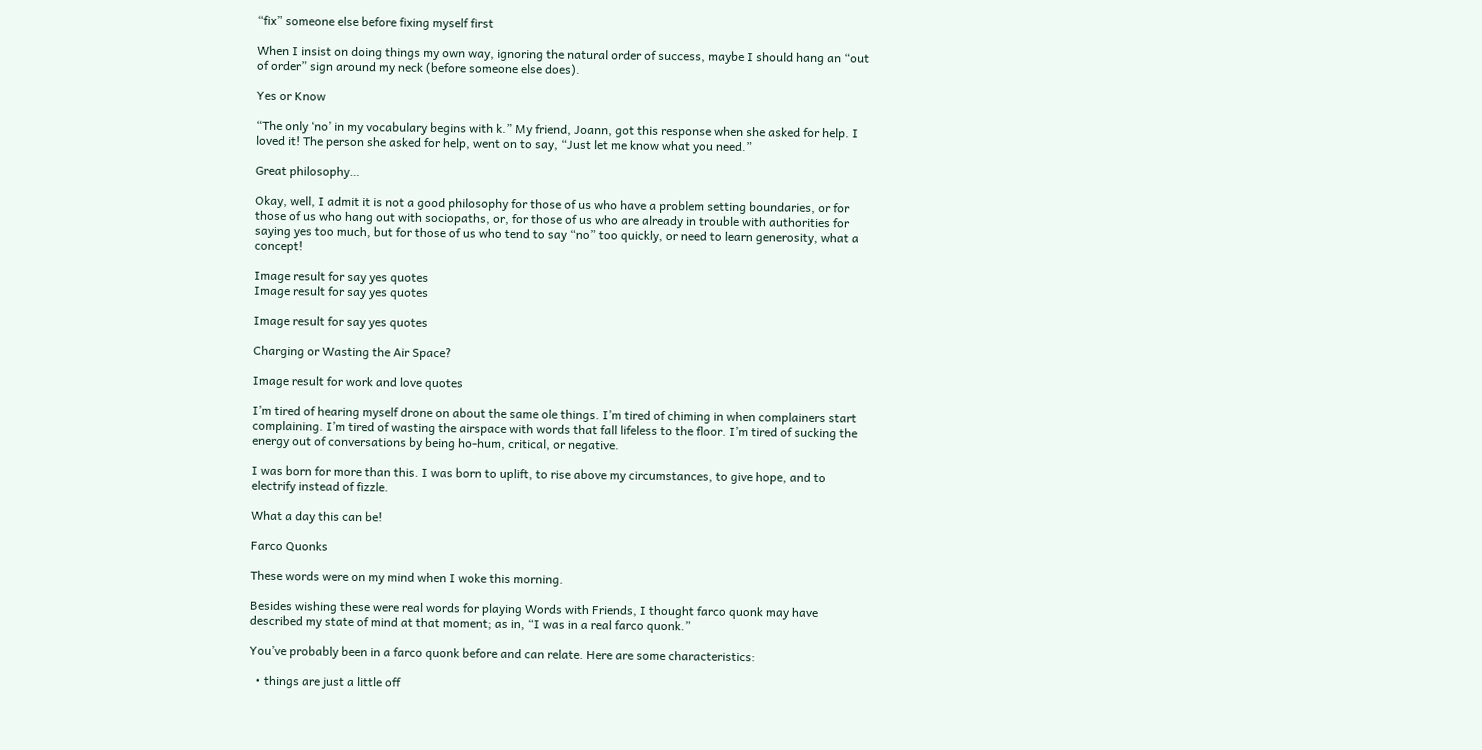“fix” someone else before fixing myself first

When I insist on doing things my own way, ignoring the natural order of success, maybe I should hang an “out of order” sign around my neck (before someone else does).

Yes or Know

“The only ‘no’ in my vocabulary begins with k.” My friend, Joann, got this response when she asked for help. I loved it! The person she asked for help, went on to say, “Just let me know what you need.”

Great philosophy…

Okay, well, I admit it is not a good philosophy for those of us who have a problem setting boundaries, or for those of us who hang out with sociopaths, or, for those of us who are already in trouble with authorities for saying yes too much, but for those of us who tend to say “no” too quickly, or need to learn generosity, what a concept!

Image result for say yes quotes
Image result for say yes quotes

Image result for say yes quotes

Charging or Wasting the Air Space?

Image result for work and love quotes

I’m tired of hearing myself drone on about the same ole things. I’m tired of chiming in when complainers start complaining. I’m tired of wasting the airspace with words that fall lifeless to the floor. I’m tired of sucking the energy out of conversations by being ho-hum, critical, or negative.

I was born for more than this. I was born to uplift, to rise above my circumstances, to give hope, and to electrify instead of fizzle.

What a day this can be!

Farco Quonks

These words were on my mind when I woke this morning.

Besides wishing these were real words for playing Words with Friends, I thought farco quonk may have described my state of mind at that moment; as in, “I was in a real farco quonk.”

You’ve probably been in a farco quonk before and can relate. Here are some characteristics:

  • things are just a little off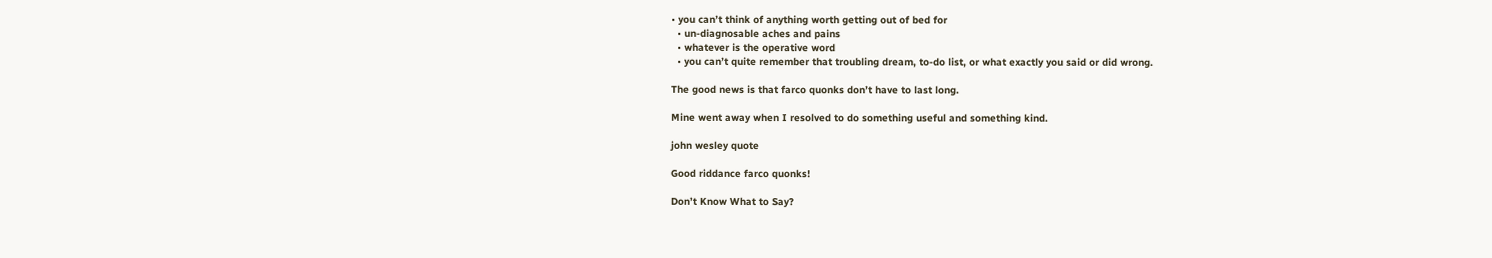• you can’t think of anything worth getting out of bed for
  • un-diagnosable aches and pains
  • whatever is the operative word
  • you can’t quite remember that troubling dream, to-do list, or what exactly you said or did wrong.

The good news is that farco quonks don’t have to last long.

Mine went away when I resolved to do something useful and something kind.

john wesley quote

Good riddance farco quonks!

Don’t Know What to Say?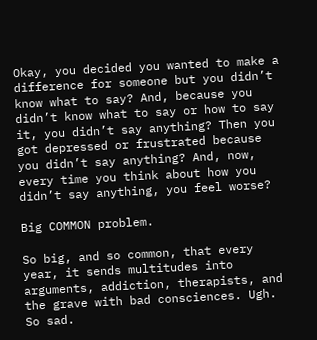Okay, you decided you wanted to make a difference for someone but you didn’t know what to say? And, because you didn’t know what to say or how to say it, you didn’t say anything? Then you got depressed or frustrated because you didn’t say anything? And, now, every time you think about how you didn’t say anything, you feel worse?

Big COMMON problem.

So big, and so common, that every year, it sends multitudes into arguments, addiction, therapists, and the grave with bad consciences. Ugh. So sad.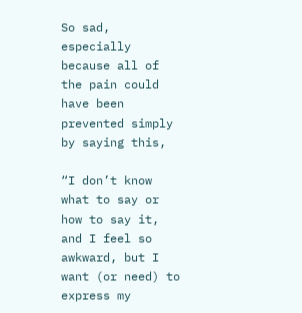So sad, especially because all of the pain could have been prevented simply by saying this,

“I don’t know what to say or how to say it, and I feel so awkward, but I want (or need) to express my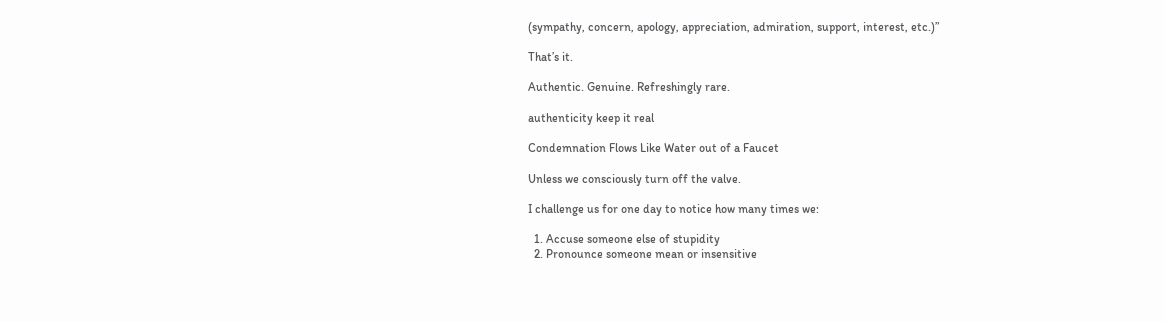(sympathy, concern, apology, appreciation, admiration, support, interest, etc.)”

That’s it.

Authentic. Genuine. Refreshingly rare.

authenticity keep it real

Condemnation Flows Like Water out of a Faucet

Unless we consciously turn off the valve.

I challenge us for one day to notice how many times we:

  1. Accuse someone else of stupidity
  2. Pronounce someone mean or insensitive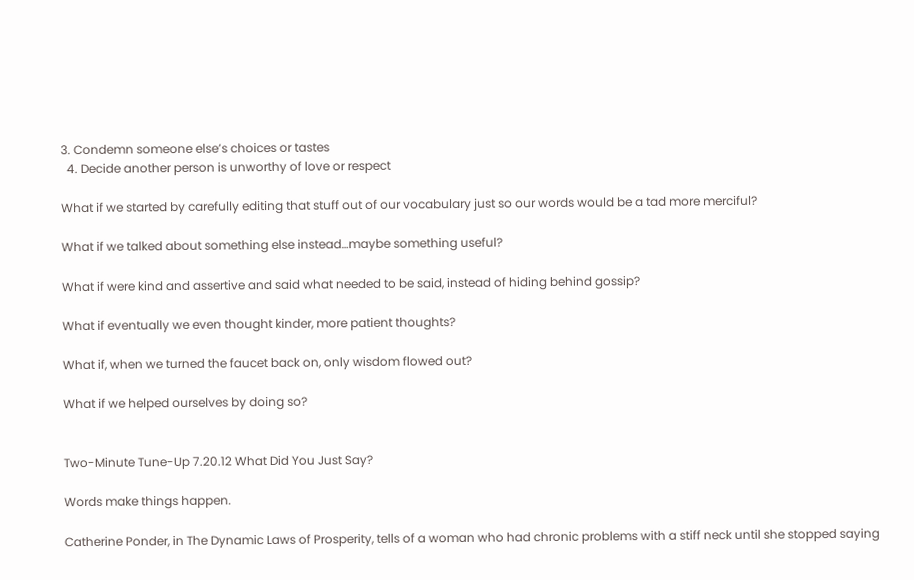3. Condemn someone else’s choices or tastes
  4. Decide another person is unworthy of love or respect

What if we started by carefully editing that stuff out of our vocabulary just so our words would be a tad more merciful?

What if we talked about something else instead…maybe something useful?

What if were kind and assertive and said what needed to be said, instead of hiding behind gossip?

What if eventually we even thought kinder, more patient thoughts?

What if, when we turned the faucet back on, only wisdom flowed out?

What if we helped ourselves by doing so?


Two-Minute Tune-Up 7.20.12 What Did You Just Say?

Words make things happen.

Catherine Ponder, in The Dynamic Laws of Prosperity, tells of a woman who had chronic problems with a stiff neck until she stopped saying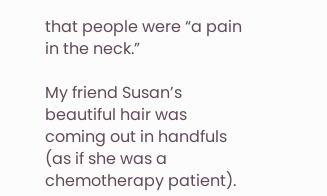that people were “a pain in the neck.”

My friend Susan’s beautiful hair was coming out in handfuls (as if she was a chemotherapy patient).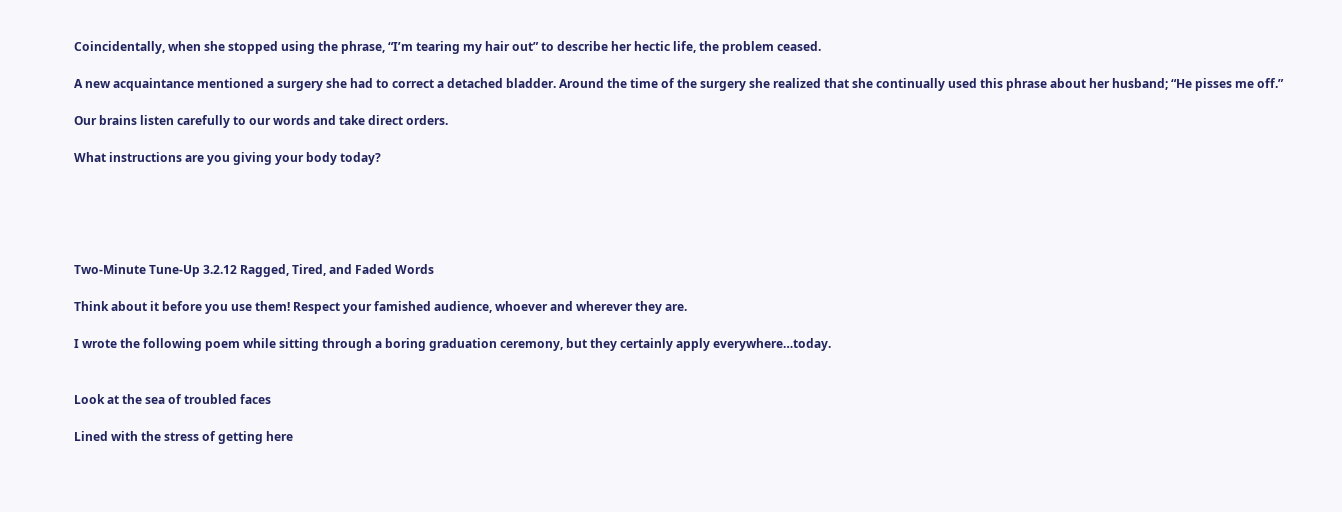Coincidentally, when she stopped using the phrase, “I’m tearing my hair out” to describe her hectic life, the problem ceased.

A new acquaintance mentioned a surgery she had to correct a detached bladder. Around the time of the surgery she realized that she continually used this phrase about her husband; “He pisses me off.”

Our brains listen carefully to our words and take direct orders.

What instructions are you giving your body today?





Two-Minute Tune-Up 3.2.12 Ragged, Tired, and Faded Words

Think about it before you use them! Respect your famished audience, whoever and wherever they are.

I wrote the following poem while sitting through a boring graduation ceremony, but they certainly apply everywhere…today.


Look at the sea of troubled faces

Lined with the stress of getting here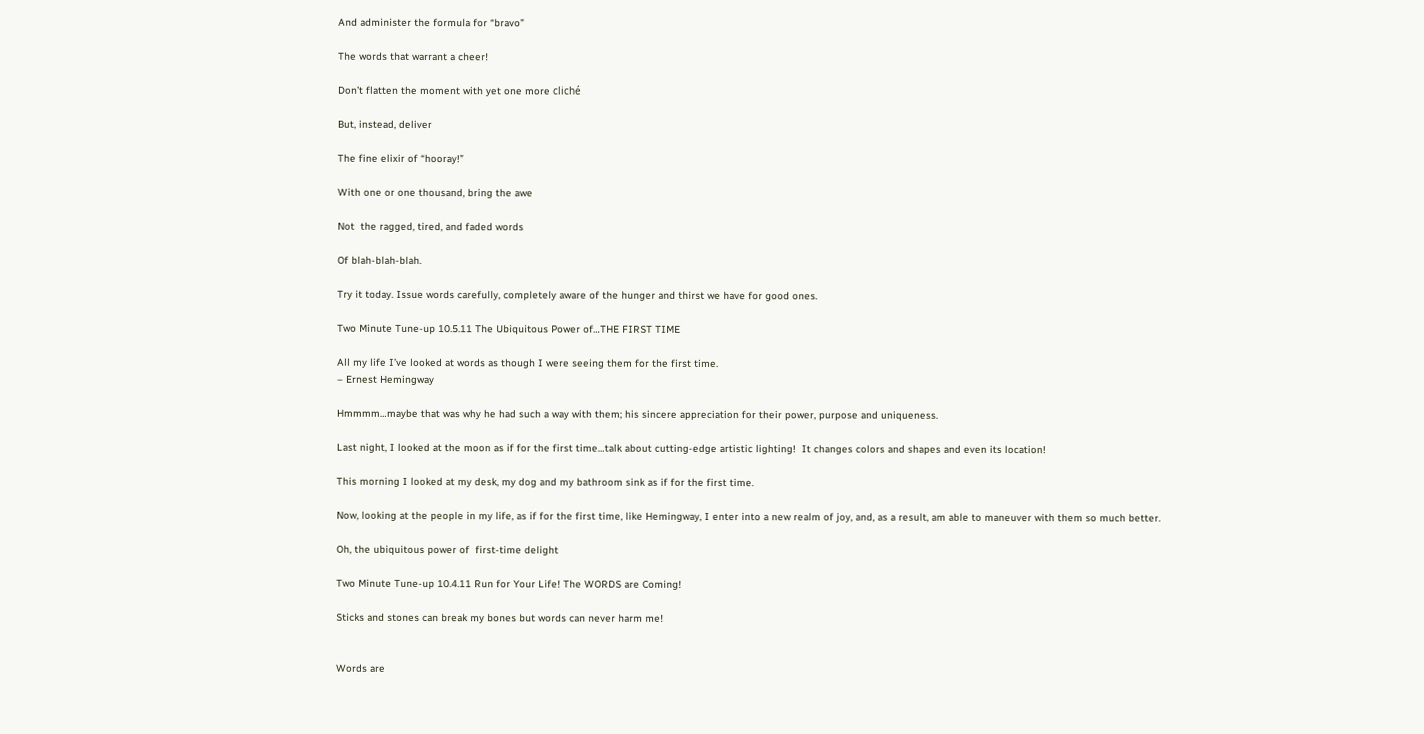And administer the formula for “bravo”

The words that warrant a cheer!

Don’t flatten the moment with yet one more cliché

But, instead, deliver

The fine elixir of “hooray!”

With one or one thousand, bring the awe

Not  the ragged, tired, and faded words

Of blah-blah-blah.

Try it today. Issue words carefully, completely aware of the hunger and thirst we have for good ones.

Two Minute Tune-up 10.5.11 The Ubiquitous Power of…THE FIRST TIME

All my life I’ve looked at words as though I were seeing them for the first time.
– Ernest Hemingway

Hmmmm…maybe that was why he had such a way with them; his sincere appreciation for their power, purpose and uniqueness.

Last night, I looked at the moon as if for the first time…talk about cutting-edge artistic lighting!  It changes colors and shapes and even its location!

This morning I looked at my desk, my dog and my bathroom sink as if for the first time.

Now, looking at the people in my life, as if for the first time, like Hemingway, I enter into a new realm of joy, and, as a result, am able to maneuver with them so much better.

Oh, the ubiquitous power of  first-time delight

Two Minute Tune-up 10.4.11 Run for Your Life! The WORDS are Coming!

Sticks and stones can break my bones but words can never harm me!


Words are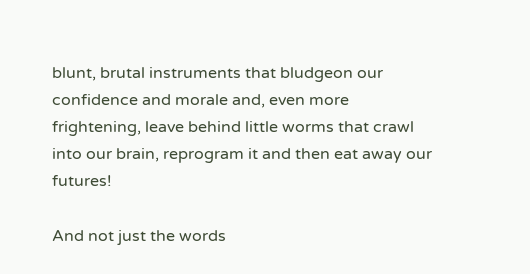blunt, brutal instruments that bludgeon our confidence and morale and, even more frightening, leave behind little worms that crawl into our brain, reprogram it and then eat away our futures!

And not just the words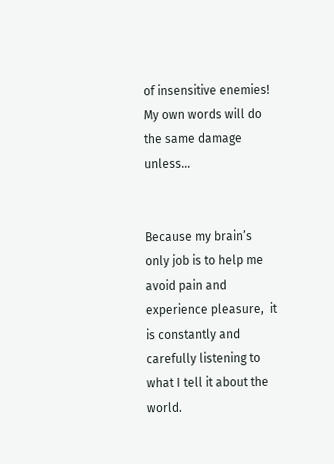of insensitive enemies! My own words will do the same damage unless…


Because my brain’s only job is to help me avoid pain and experience pleasure,  it is constantly and carefully listening to what I tell it about the world.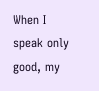When I speak only good, my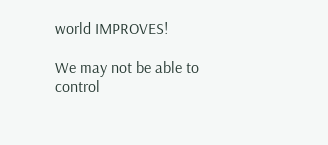world IMPROVES!

We may not be able to control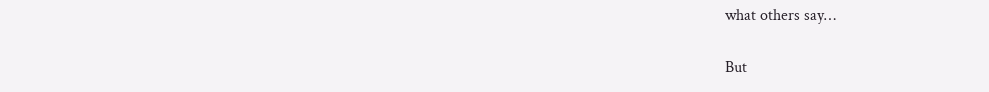what others say…

But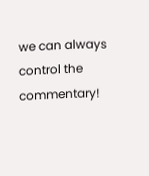we can always control the commentary!